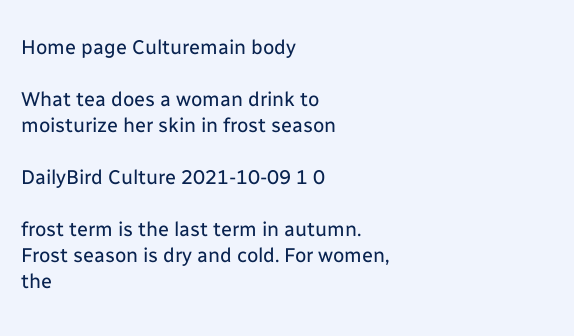Home page Culturemain body

What tea does a woman drink to moisturize her skin in frost season

DailyBird Culture 2021-10-09 1 0

frost term is the last term in autumn. Frost season is dry and cold. For women, the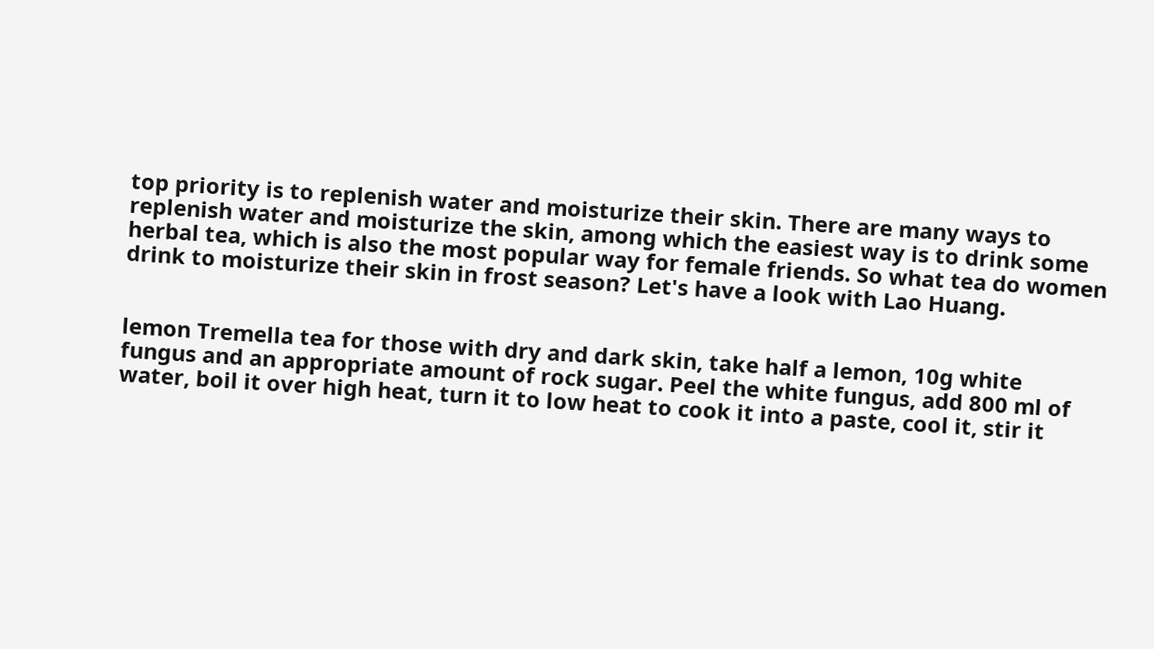top priority is to replenish water and moisturize their skin. There are many ways to replenish water and moisturize the skin, among which the easiest way is to drink some herbal tea, which is also the most popular way for female friends. So what tea do women drink to moisturize their skin in frost season? Let's have a look with Lao Huang.


lemon Tremella tea for those with dry and dark skin, take half a lemon, 10g white fungus and an appropriate amount of rock sugar. Peel the white fungus, add 800 ml of water, boil it over high heat, turn it to low heat to cook it into a paste, cool it, stir it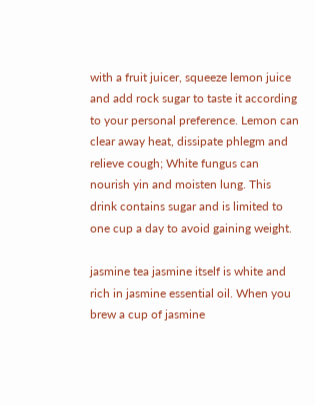with a fruit juicer, squeeze lemon juice and add rock sugar to taste it according to your personal preference. Lemon can clear away heat, dissipate phlegm and relieve cough; White fungus can nourish yin and moisten lung. This drink contains sugar and is limited to one cup a day to avoid gaining weight.

jasmine tea jasmine itself is white and rich in jasmine essential oil. When you brew a cup of jasmine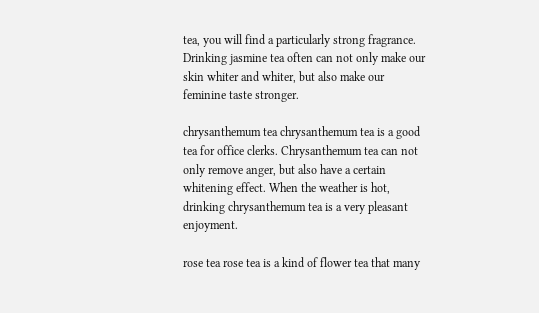tea, you will find a particularly strong fragrance. Drinking jasmine tea often can not only make our skin whiter and whiter, but also make our feminine taste stronger.

chrysanthemum tea chrysanthemum tea is a good tea for office clerks. Chrysanthemum tea can not only remove anger, but also have a certain whitening effect. When the weather is hot, drinking chrysanthemum tea is a very pleasant enjoyment.

rose tea rose tea is a kind of flower tea that many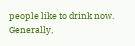people like to drink now. Generally,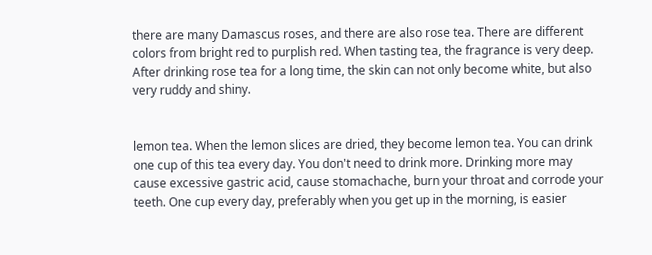there are many Damascus roses, and there are also rose tea. There are different colors from bright red to purplish red. When tasting tea, the fragrance is very deep. After drinking rose tea for a long time, the skin can not only become white, but also very ruddy and shiny.


lemon tea. When the lemon slices are dried, they become lemon tea. You can drink one cup of this tea every day. You don't need to drink more. Drinking more may cause excessive gastric acid, cause stomachache, burn your throat and corrode your teeth. One cup every day, preferably when you get up in the morning, is easier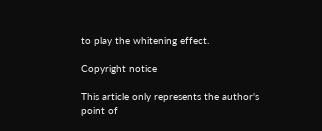to play the whitening effect.

Copyright notice

This article only represents the author's point of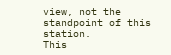view, not the standpoint of this station.
This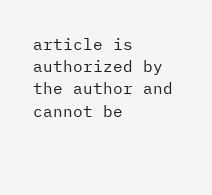article is authorized by the author and cannot be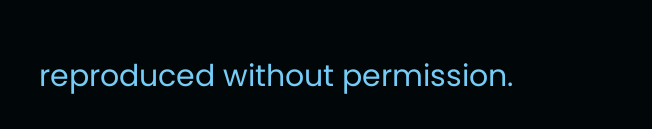reproduced without permission.